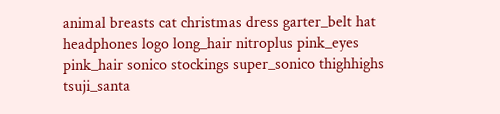animal breasts cat christmas dress garter_belt hat headphones logo long_hair nitroplus pink_eyes pink_hair sonico stockings super_sonico thighhighs tsuji_santa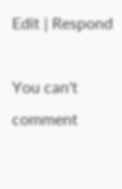Edit | Respond

You can't comment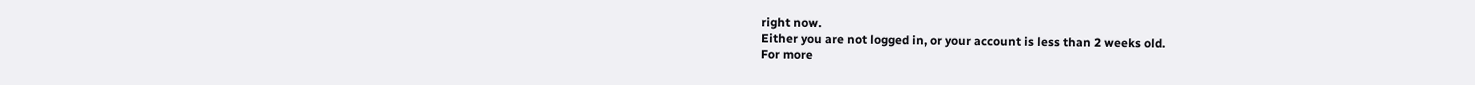right now.
Either you are not logged in, or your account is less than 2 weeks old.
For more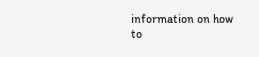information on how to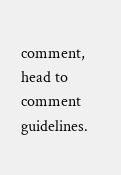comment, head to comment guidelines.